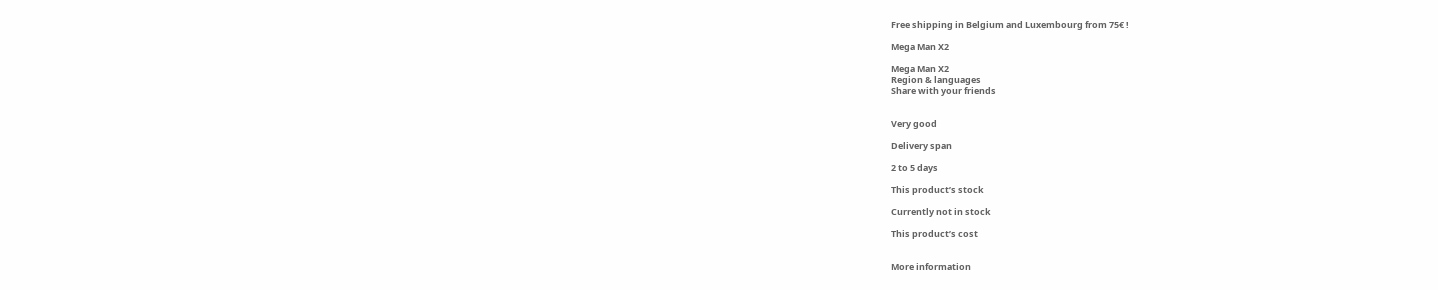Free shipping in Belgium and Luxembourg from 75€ !

Mega Man X2

Mega Man X2
Region & languages
Share with your friends


Very good

Delivery span

2 to 5 days

This product’s stock

Currently not in stock

This product’s cost


More information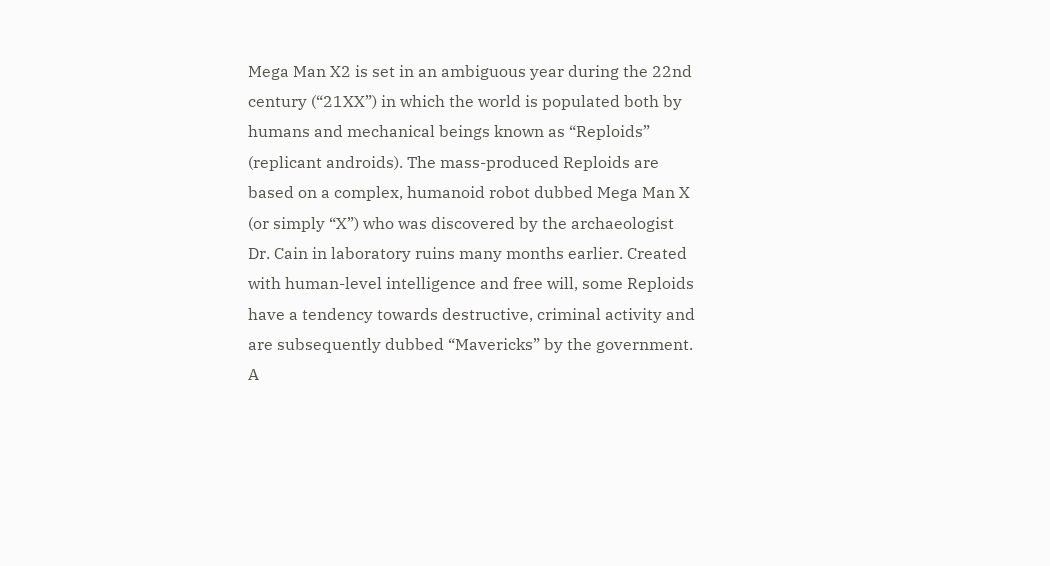Mega Man X2 is set in an ambiguous year during the 22nd century (“21XX”) in which the world is populated both by humans and mechanical beings known as “Reploids” (replicant androids). The mass-produced Reploids are based on a complex, humanoid robot dubbed Mega Man X (or simply “X”) who was discovered by the archaeologist Dr. Cain in laboratory ruins many months earlier. Created with human-level intelligence and free will, some Reploids have a tendency towards destructive, criminal activity and are subsequently dubbed “Mavericks” by the government. A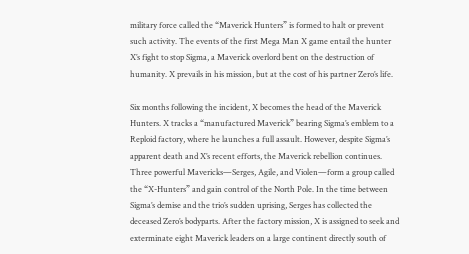military force called the “Maverick Hunters” is formed to halt or prevent such activity. The events of the first Mega Man X game entail the hunter X’s fight to stop Sigma, a Maverick overlord bent on the destruction of humanity. X prevails in his mission, but at the cost of his partner Zero’s life.

Six months following the incident, X becomes the head of the Maverick Hunters. X tracks a “manufactured Maverick” bearing Sigma’s emblem to a Reploid factory, where he launches a full assault. However, despite Sigma’s apparent death and X’s recent efforts, the Maverick rebellion continues. Three powerful Mavericks—Serges, Agile, and Violen—form a group called the “X-Hunters” and gain control of the North Pole. In the time between Sigma’s demise and the trio’s sudden uprising, Serges has collected the deceased Zero’s bodyparts. After the factory mission, X is assigned to seek and exterminate eight Maverick leaders on a large continent directly south of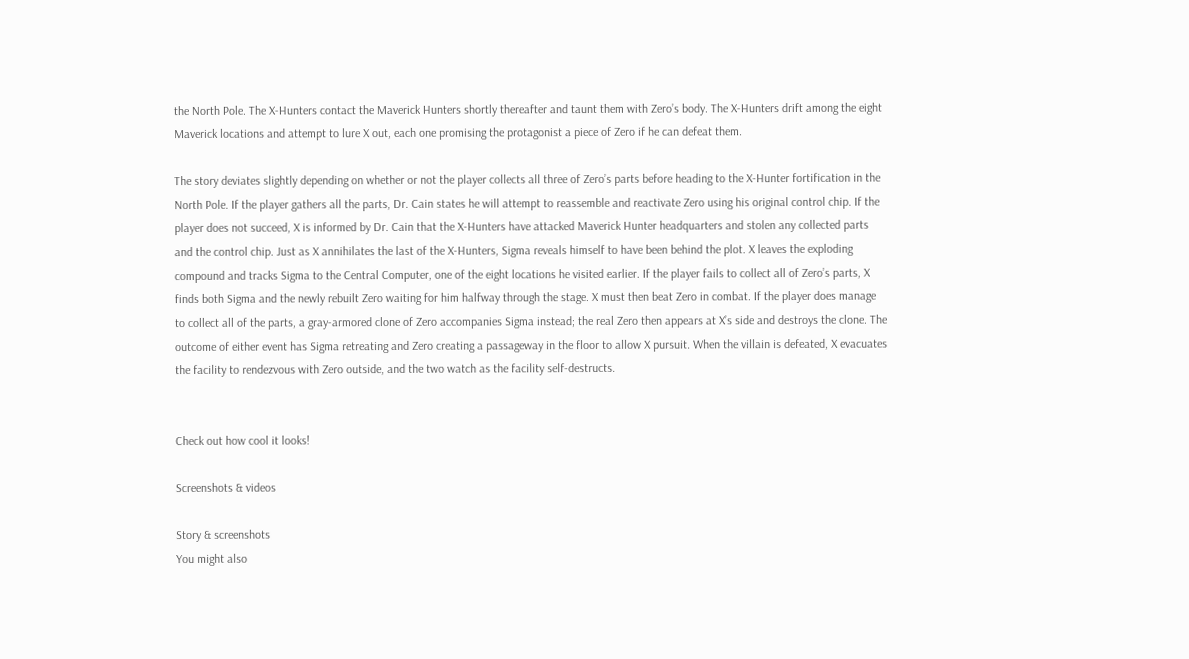the North Pole. The X-Hunters contact the Maverick Hunters shortly thereafter and taunt them with Zero’s body. The X-Hunters drift among the eight Maverick locations and attempt to lure X out, each one promising the protagonist a piece of Zero if he can defeat them.

The story deviates slightly depending on whether or not the player collects all three of Zero’s parts before heading to the X-Hunter fortification in the North Pole. If the player gathers all the parts, Dr. Cain states he will attempt to reassemble and reactivate Zero using his original control chip. If the player does not succeed, X is informed by Dr. Cain that the X-Hunters have attacked Maverick Hunter headquarters and stolen any collected parts and the control chip. Just as X annihilates the last of the X-Hunters, Sigma reveals himself to have been behind the plot. X leaves the exploding compound and tracks Sigma to the Central Computer, one of the eight locations he visited earlier. If the player fails to collect all of Zero’s parts, X finds both Sigma and the newly rebuilt Zero waiting for him halfway through the stage. X must then beat Zero in combat. If the player does manage to collect all of the parts, a gray-armored clone of Zero accompanies Sigma instead; the real Zero then appears at X’s side and destroys the clone. The outcome of either event has Sigma retreating and Zero creating a passageway in the floor to allow X pursuit. When the villain is defeated, X evacuates the facility to rendezvous with Zero outside, and the two watch as the facility self-destructs.


Check out how cool it looks!

Screenshots & videos

Story & screenshots
You might also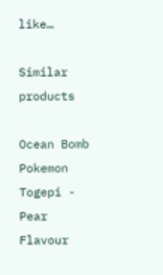like…

Similar products

Ocean Bomb Pokemon Togepi - Pear Flavour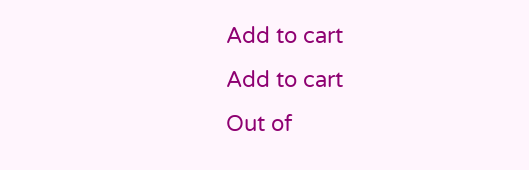Add to cart
Add to cart
Out of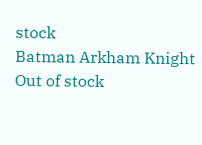stock
Batman Arkham Knight
Out of stock